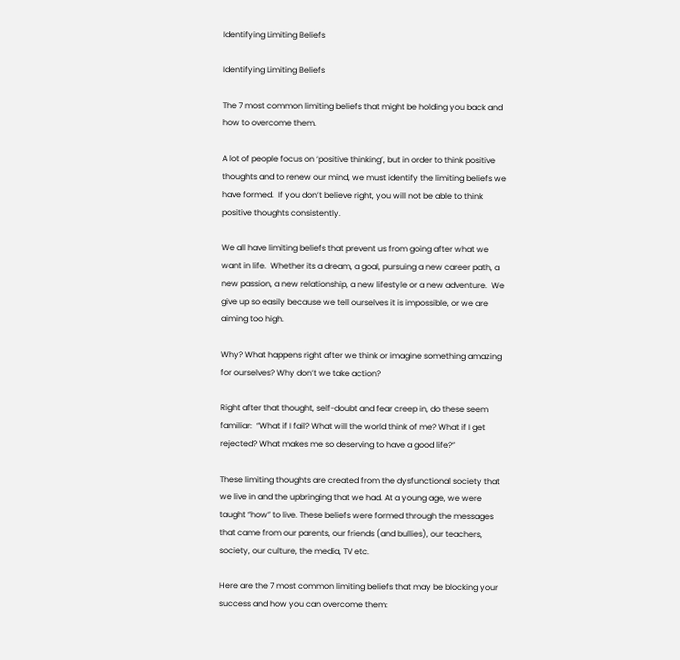Identifying Limiting Beliefs

Identifying Limiting Beliefs

The 7 most common limiting beliefs that might be holding you back and how to overcome them.

A lot of people focus on ‘positive thinking’, but in order to think positive thoughts and to renew our mind, we must identify the limiting beliefs we have formed.  If you don’t believe right, you will not be able to think positive thoughts consistently.

We all have limiting beliefs that prevent us from going after what we want in life.  Whether its a dream, a goal, pursuing a new career path, a new passion, a new relationship, a new lifestyle or a new adventure.  We give up so easily because we tell ourselves it is impossible, or we are aiming too high.

Why? What happens right after we think or imagine something amazing for ourselves? Why don’t we take action?

Right after that thought, self-doubt and fear creep in, do these seem familiar:  “What if I fail? What will the world think of me? What if I get rejected? What makes me so deserving to have a good life?”

These limiting thoughts are created from the dysfunctional society that we live in and the upbringing that we had. At a young age, we were taught “how” to live. These beliefs were formed through the messages that came from our parents, our friends (and bullies), our teachers, society, our culture, the media, TV etc.

Here are the 7 most common limiting beliefs that may be blocking your success and how you can overcome them: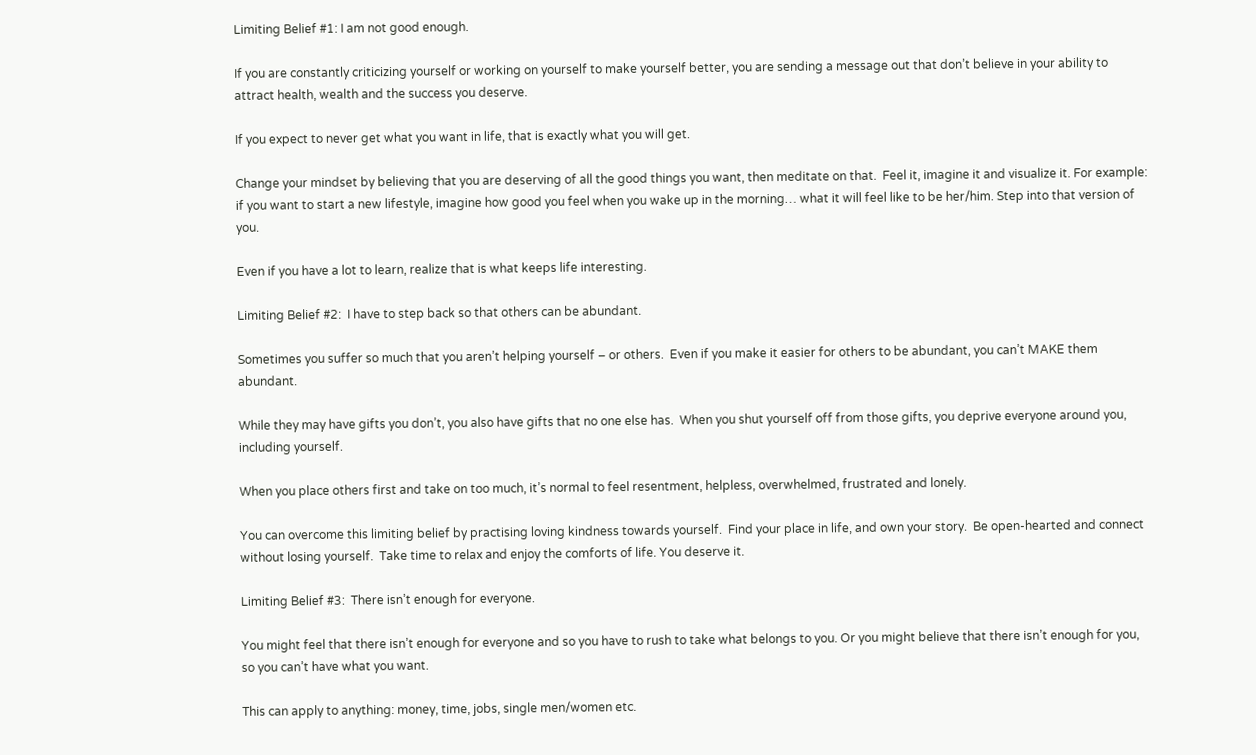Limiting Belief #1: I am not good enough.

If you are constantly criticizing yourself or working on yourself to make yourself better, you are sending a message out that don’t believe in your ability to attract health, wealth and the success you deserve.

If you expect to never get what you want in life, that is exactly what you will get.

Change your mindset by believing that you are deserving of all the good things you want, then meditate on that.  Feel it, imagine it and visualize it. For example: if you want to start a new lifestyle, imagine how good you feel when you wake up in the morning… what it will feel like to be her/him. Step into that version of you.

Even if you have a lot to learn, realize that is what keeps life interesting.

Limiting Belief #2:  I have to step back so that others can be abundant.

Sometimes you suffer so much that you aren’t helping yourself – or others.  Even if you make it easier for others to be abundant, you can’t MAKE them abundant.

While they may have gifts you don’t, you also have gifts that no one else has.  When you shut yourself off from those gifts, you deprive everyone around you, including yourself.

When you place others first and take on too much, it’s normal to feel resentment, helpless, overwhelmed, frustrated and lonely.

You can overcome this limiting belief by practising loving kindness towards yourself.  Find your place in life, and own your story.  Be open-hearted and connect without losing yourself.  Take time to relax and enjoy the comforts of life. You deserve it.

Limiting Belief #3:  There isn’t enough for everyone.

You might feel that there isn’t enough for everyone and so you have to rush to take what belongs to you. Or you might believe that there isn’t enough for you, so you can’t have what you want.

This can apply to anything: money, time, jobs, single men/women etc.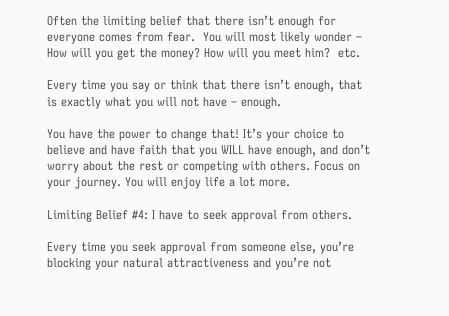Often the limiting belief that there isn’t enough for everyone comes from fear.  You will most likely wonder – How will you get the money? How will you meet him?  etc.

Every time you say or think that there isn’t enough, that is exactly what you will not have – enough.

You have the power to change that! It’s your choice to believe and have faith that you WILL have enough, and don’t worry about the rest or competing with others. Focus on your journey. You will enjoy life a lot more.

Limiting Belief #4: I have to seek approval from others.

Every time you seek approval from someone else, you’re blocking your natural attractiveness and you’re not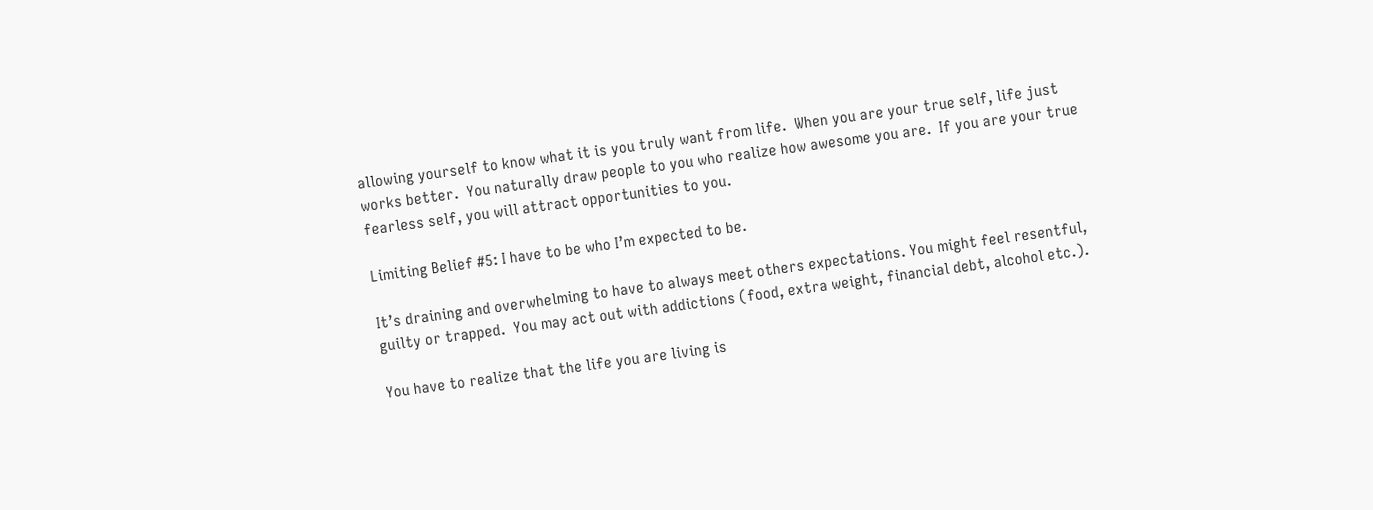allowing yourself to know what it is you truly want from life.  When you are your true self, life just works better.  You naturally draw people to you who realize how awesome you are.  If you are your true fearless self, you will attract opportunities to you.

Limiting Belief #5: I have to be who I’m expected to be.

It’s draining and overwhelming to have to always meet others expectations. You might feel resentful, guilty or trapped.  You may act out with addictions (food, extra weight, financial debt, alcohol etc.).

You have to realize that the life you are living is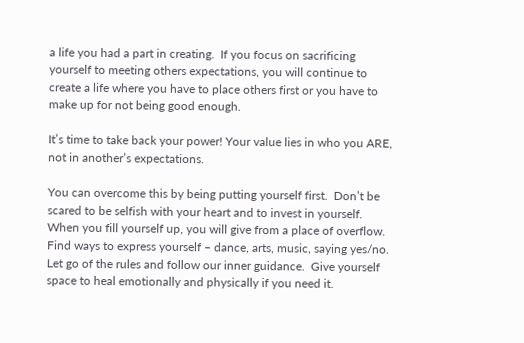a life you had a part in creating.  If you focus on sacrificing yourself to meeting others expectations, you will continue to create a life where you have to place others first or you have to make up for not being good enough.

It’s time to take back your power! Your value lies in who you ARE, not in another’s expectations.

You can overcome this by being putting yourself first.  Don’t be scared to be selfish with your heart and to invest in yourself.  When you fill yourself up, you will give from a place of overflow.  Find ways to express yourself – dance, arts, music, saying yes/no.  Let go of the rules and follow our inner guidance.  Give yourself space to heal emotionally and physically if you need it.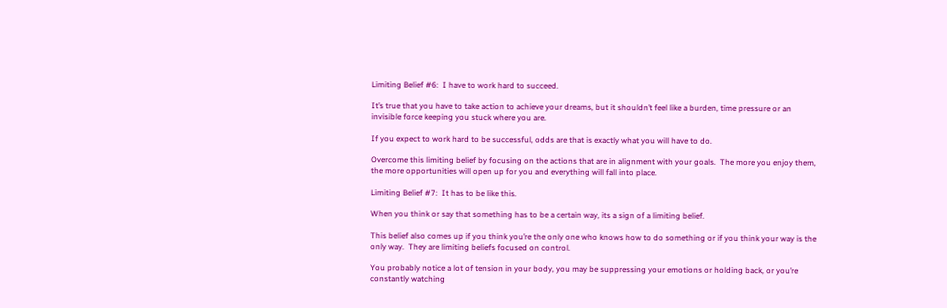Limiting Belief #6:  I have to work hard to succeed.

It’s true that you have to take action to achieve your dreams, but it shouldn’t feel like a burden, time pressure or an invisible force keeping you stuck where you are.

If you expect to work hard to be successful, odds are that is exactly what you will have to do.

Overcome this limiting belief by focusing on the actions that are in alignment with your goals.  The more you enjoy them, the more opportunities will open up for you and everything will fall into place.

Limiting Belief #7:  It has to be like this.

When you think or say that something has to be a certain way, its a sign of a limiting belief.

This belief also comes up if you think you’re the only one who knows how to do something or if you think your way is the only way.  They are limiting beliefs focused on control.

You probably notice a lot of tension in your body, you may be suppressing your emotions or holding back, or you’re constantly watching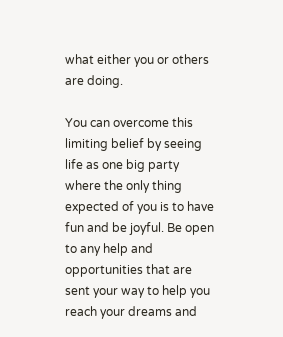what either you or others are doing.

You can overcome this limiting belief by seeing life as one big party where the only thing expected of you is to have fun and be joyful. Be open to any help and opportunities that are sent your way to help you reach your dreams and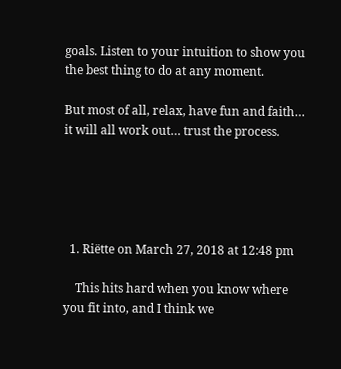goals. Listen to your intuition to show you the best thing to do at any moment.

But most of all, relax, have fun and faith… it will all work out… trust the process.





  1. Riëtte on March 27, 2018 at 12:48 pm

    This hits hard when you know where you fit into, and I think we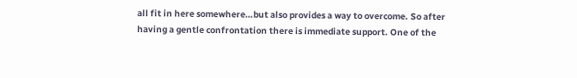all fit in here somewhere…but also provides a way to overcome. So after having a gentle confrontation there is immediate support. One of the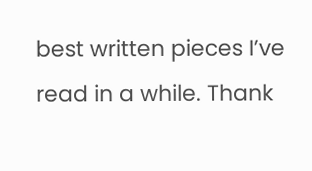best written pieces I’ve read in a while. Thank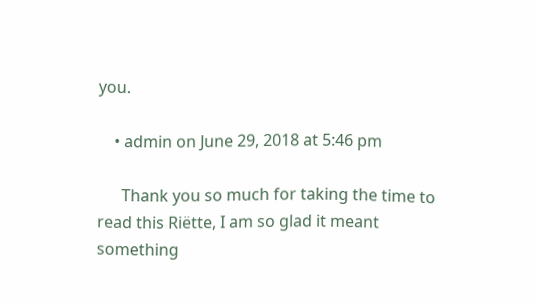you.

    • admin on June 29, 2018 at 5:46 pm

      Thank you so much for taking the time to read this Riëtte, I am so glad it meant something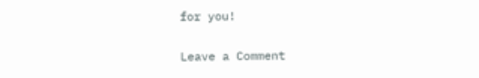for you!

Leave a Comment